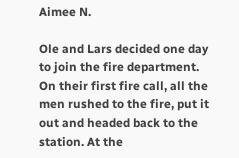Aimee N.

Ole and Lars decided one day to join the fire department. On their first fire call, all the men rushed to the fire, put it out and headed back to the station. At the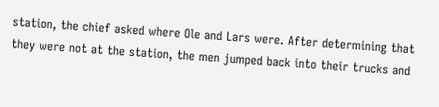station, the chief asked where Ole and Lars were. After determining that they were not at the station, the men jumped back into their trucks and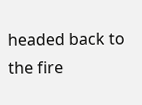headed back to the fire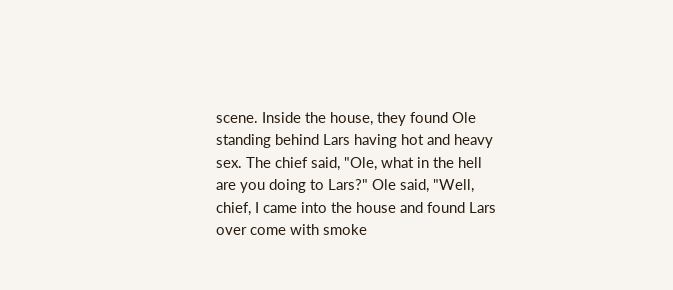scene. Inside the house, they found Ole standing behind Lars having hot and heavy sex. The chief said, "Ole, what in the hell are you doing to Lars?" Ole said, "Well, chief, I came into the house and found Lars over come with smoke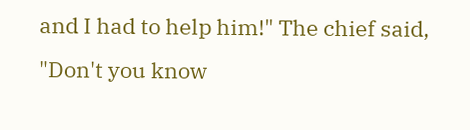and I had to help him!" The chief said, "Don't you know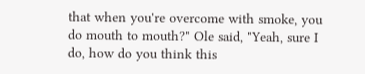that when you're overcome with smoke, you do mouth to mouth?" Ole said, "Yeah, sure I do, how do you think this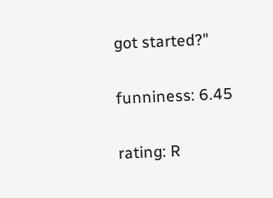got started?"

funniness: 6.45

rating: R